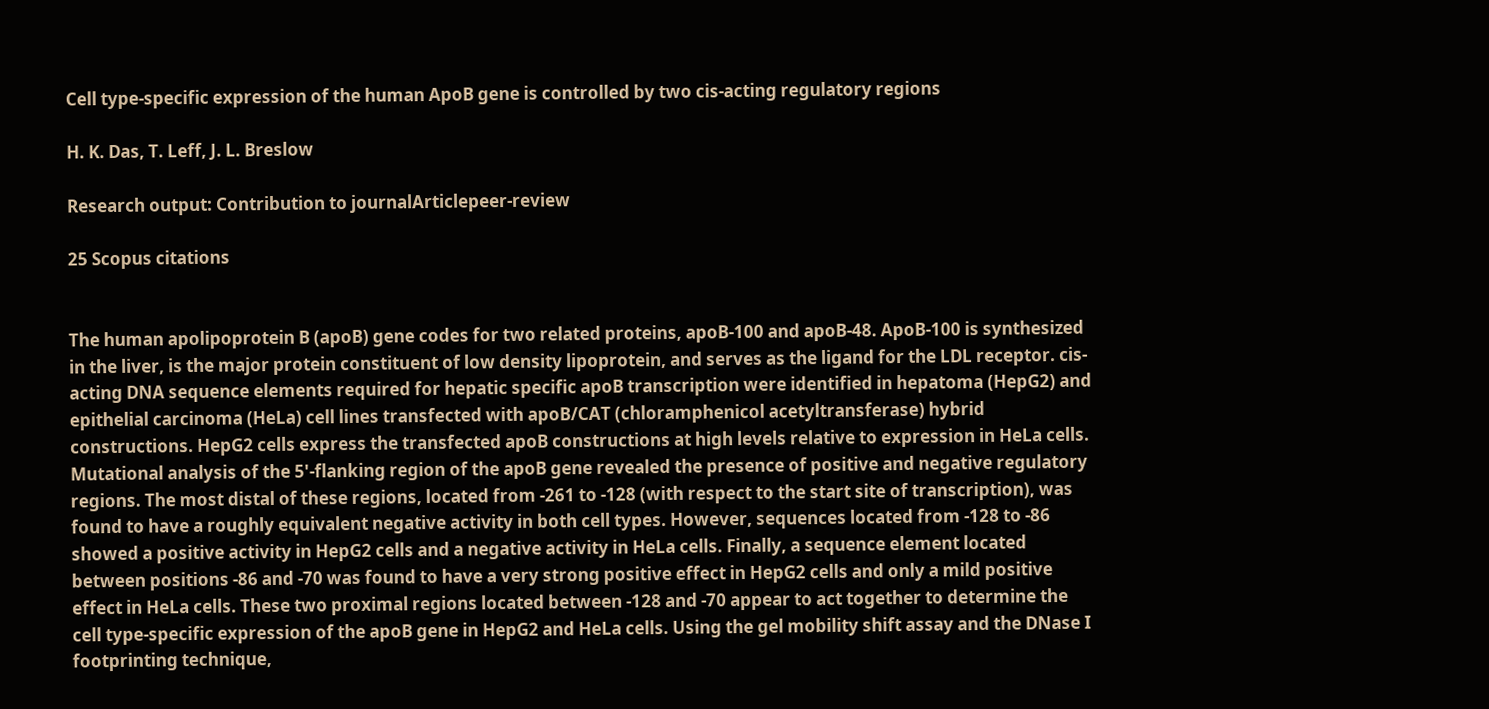Cell type-specific expression of the human ApoB gene is controlled by two cis-acting regulatory regions

H. K. Das, T. Leff, J. L. Breslow

Research output: Contribution to journalArticlepeer-review

25 Scopus citations


The human apolipoprotein B (apoB) gene codes for two related proteins, apoB-100 and apoB-48. ApoB-100 is synthesized in the liver, is the major protein constituent of low density lipoprotein, and serves as the ligand for the LDL receptor. cis-acting DNA sequence elements required for hepatic specific apoB transcription were identified in hepatoma (HepG2) and epithelial carcinoma (HeLa) cell lines transfected with apoB/CAT (chloramphenicol acetyltransferase) hybrid constructions. HepG2 cells express the transfected apoB constructions at high levels relative to expression in HeLa cells. Mutational analysis of the 5'-flanking region of the apoB gene revealed the presence of positive and negative regulatory regions. The most distal of these regions, located from -261 to -128 (with respect to the start site of transcription), was found to have a roughly equivalent negative activity in both cell types. However, sequences located from -128 to -86 showed a positive activity in HepG2 cells and a negative activity in HeLa cells. Finally, a sequence element located between positions -86 and -70 was found to have a very strong positive effect in HepG2 cells and only a mild positive effect in HeLa cells. These two proximal regions located between -128 and -70 appear to act together to determine the cell type-specific expression of the apoB gene in HepG2 and HeLa cells. Using the gel mobility shift assay and the DNase I footprinting technique,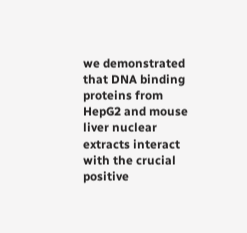we demonstrated that DNA binding proteins from HepG2 and mouse liver nuclear extracts interact with the crucial positive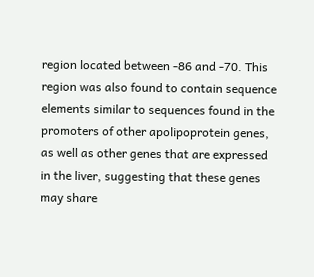region located between -86 and -70. This region was also found to contain sequence elements similar to sequences found in the promoters of other apolipoprotein genes, as well as other genes that are expressed in the liver, suggesting that these genes may share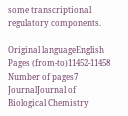some transcriptional regulatory components.

Original languageEnglish
Pages (from-to)11452-11458
Number of pages7
JournalJournal of Biological Chemistry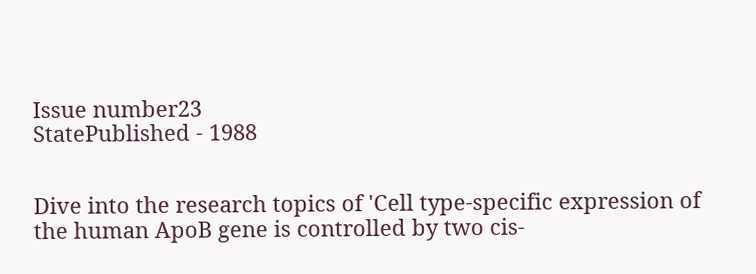Issue number23
StatePublished - 1988


Dive into the research topics of 'Cell type-specific expression of the human ApoB gene is controlled by two cis-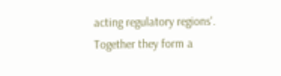acting regulatory regions'. Together they form a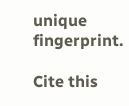unique fingerprint.

Cite this